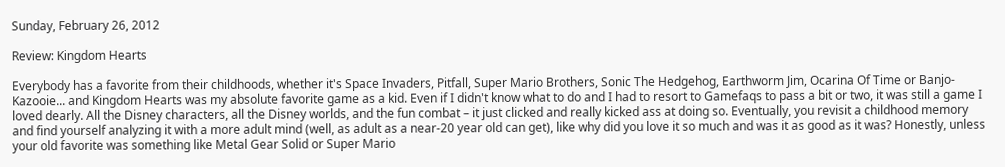Sunday, February 26, 2012

Review: Kingdom Hearts

Everybody has a favorite from their childhoods, whether it's Space Invaders, Pitfall, Super Mario Brothers, Sonic The Hedgehog, Earthworm Jim, Ocarina Of Time or Banjo-Kazooie... and Kingdom Hearts was my absolute favorite game as a kid. Even if I didn't know what to do and I had to resort to Gamefaqs to pass a bit or two, it was still a game I loved dearly. All the Disney characters, all the Disney worlds, and the fun combat – it just clicked and really kicked ass at doing so. Eventually, you revisit a childhood memory and find yourself analyzing it with a more adult mind (well, as adult as a near-20 year old can get), like why did you love it so much and was it as good as it was? Honestly, unless your old favorite was something like Metal Gear Solid or Super Mario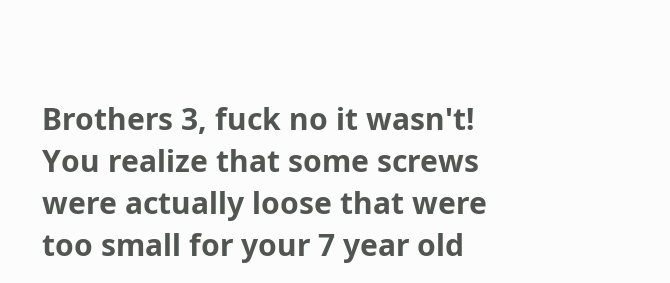Brothers 3, fuck no it wasn't! You realize that some screws were actually loose that were too small for your 7 year old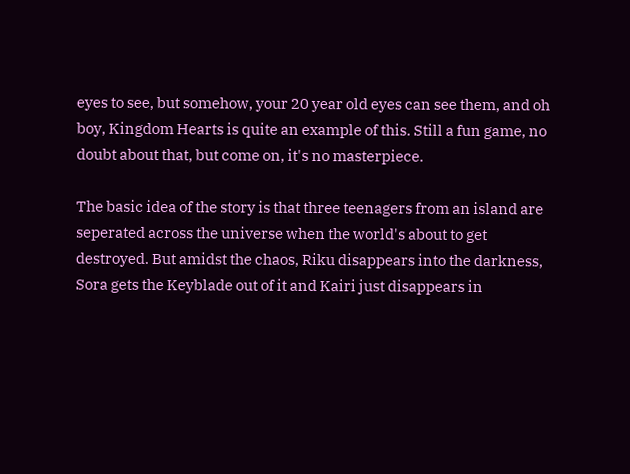eyes to see, but somehow, your 20 year old eyes can see them, and oh boy, Kingdom Hearts is quite an example of this. Still a fun game, no doubt about that, but come on, it's no masterpiece.

The basic idea of the story is that three teenagers from an island are seperated across the universe when the world's about to get destroyed. But amidst the chaos, Riku disappears into the darkness, Sora gets the Keyblade out of it and Kairi just disappears in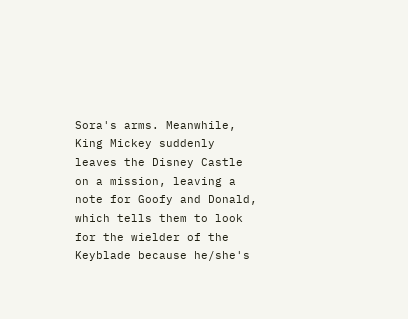Sora's arms. Meanwhile, King Mickey suddenly leaves the Disney Castle on a mission, leaving a note for Goofy and Donald, which tells them to look for the wielder of the Keyblade because he/she's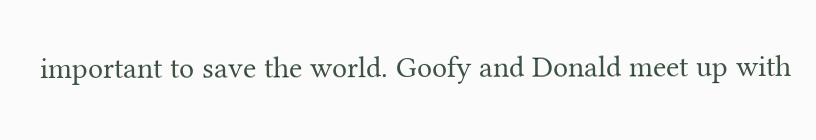important to save the world. Goofy and Donald meet up with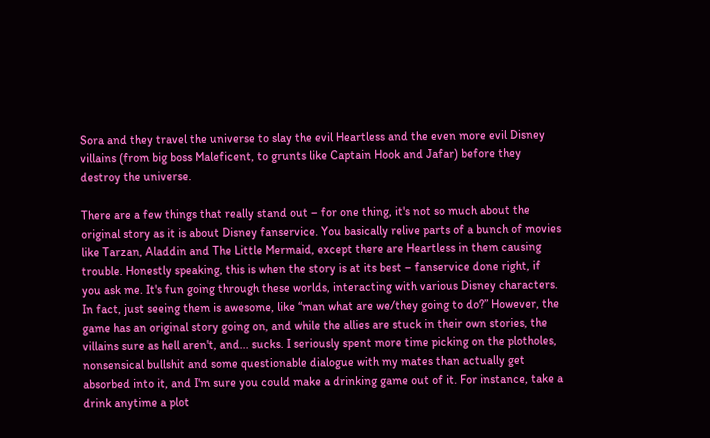Sora and they travel the universe to slay the evil Heartless and the even more evil Disney villains (from big boss Maleficent, to grunts like Captain Hook and Jafar) before they destroy the universe.

There are a few things that really stand out – for one thing, it's not so much about the original story as it is about Disney fanservice. You basically relive parts of a bunch of movies like Tarzan, Aladdin and The Little Mermaid, except there are Heartless in them causing trouble. Honestly speaking, this is when the story is at its best – fanservice done right, if you ask me. It's fun going through these worlds, interacting with various Disney characters. In fact, just seeing them is awesome, like “man what are we/they going to do?” However, the game has an original story going on, and while the allies are stuck in their own stories, the villains sure as hell aren't, and... sucks. I seriously spent more time picking on the plotholes, nonsensical bullshit and some questionable dialogue with my mates than actually get absorbed into it, and I'm sure you could make a drinking game out of it. For instance, take a drink anytime a plot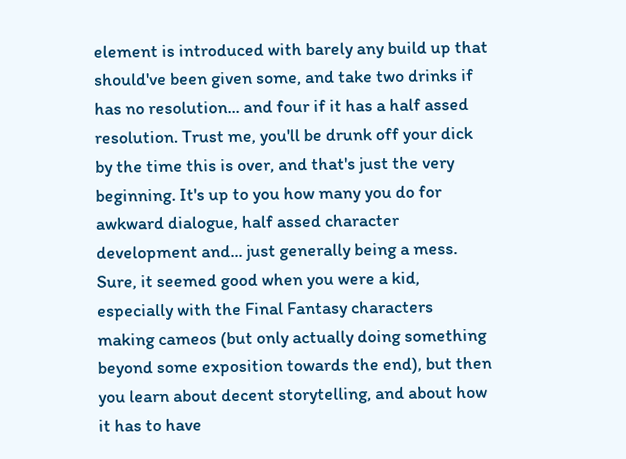element is introduced with barely any build up that should've been given some, and take two drinks if has no resolution... and four if it has a half assed resolution. Trust me, you'll be drunk off your dick by the time this is over, and that's just the very beginning. It's up to you how many you do for awkward dialogue, half assed character development and... just generally being a mess. Sure, it seemed good when you were a kid, especially with the Final Fantasy characters making cameos (but only actually doing something beyond some exposition towards the end), but then you learn about decent storytelling, and about how it has to have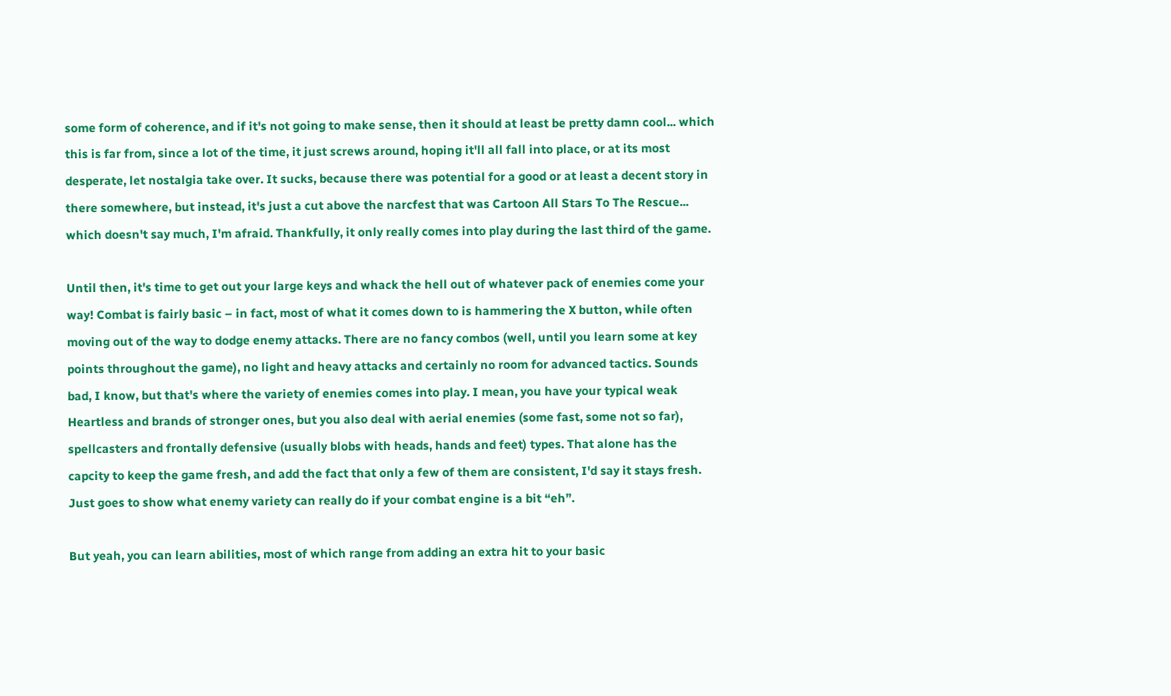some form of coherence, and if it's not going to make sense, then it should at least be pretty damn cool... which this is far from, since a lot of the time, it just screws around, hoping it'll all fall into place, or at its most desperate, let nostalgia take over. It sucks, because there was potential for a good or at least a decent story in there somewhere, but instead, it's just a cut above the narcfest that was Cartoon All Stars To The Rescue... which doesn't say much, I'm afraid. Thankfully, it only really comes into play during the last third of the game.

Until then, it's time to get out your large keys and whack the hell out of whatever pack of enemies come your way! Combat is fairly basic – in fact, most of what it comes down to is hammering the X button, while often moving out of the way to dodge enemy attacks. There are no fancy combos (well, until you learn some at key points throughout the game), no light and heavy attacks and certainly no room for advanced tactics. Sounds bad, I know, but that's where the variety of enemies comes into play. I mean, you have your typical weak Heartless and brands of stronger ones, but you also deal with aerial enemies (some fast, some not so far), spellcasters and frontally defensive (usually blobs with heads, hands and feet) types. That alone has the capcity to keep the game fresh, and add the fact that only a few of them are consistent, I'd say it stays fresh. Just goes to show what enemy variety can really do if your combat engine is a bit “eh”.

But yeah, you can learn abilities, most of which range from adding an extra hit to your basic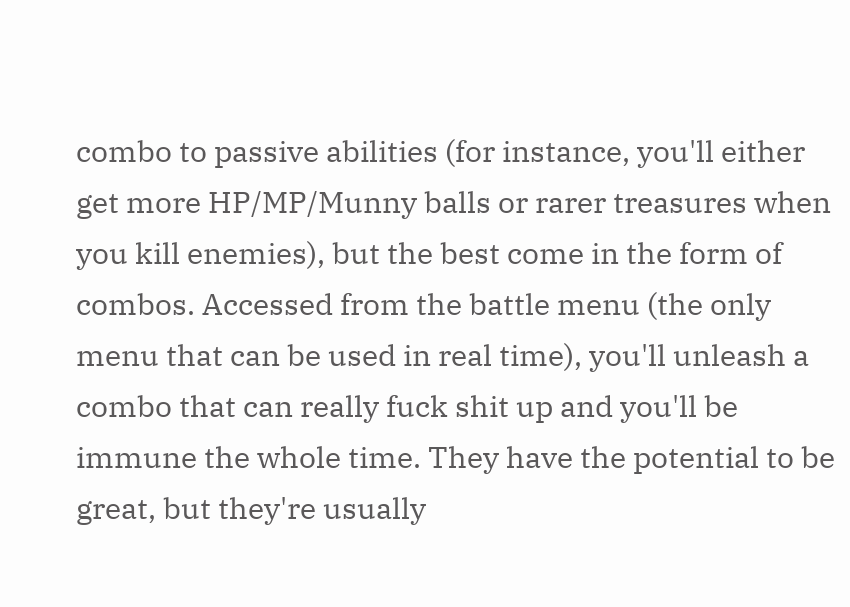combo to passive abilities (for instance, you'll either get more HP/MP/Munny balls or rarer treasures when you kill enemies), but the best come in the form of combos. Accessed from the battle menu (the only menu that can be used in real time), you'll unleash a combo that can really fuck shit up and you'll be immune the whole time. They have the potential to be great, but they're usually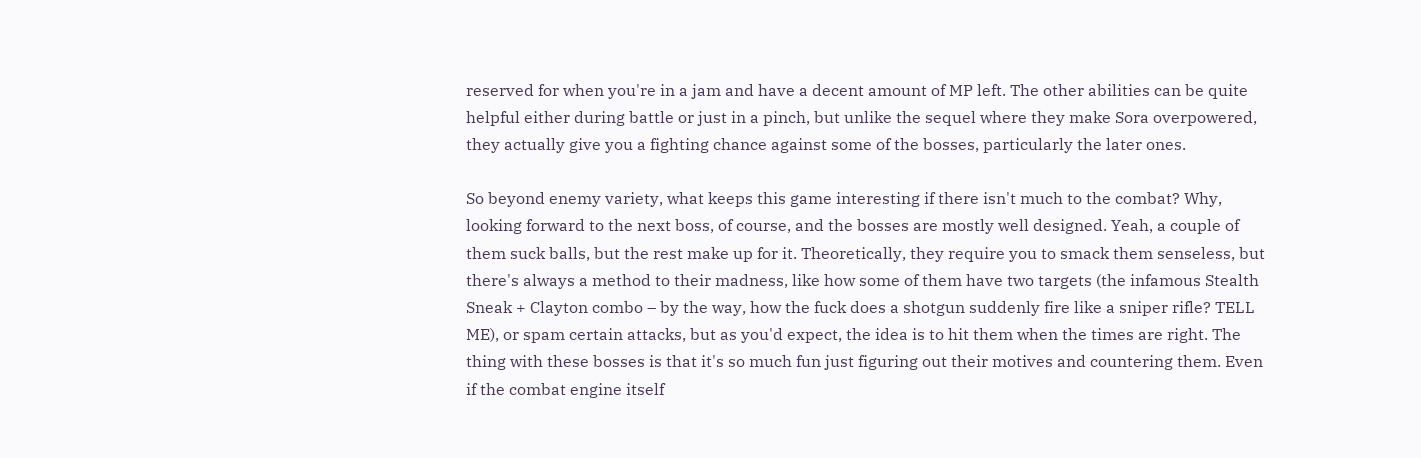reserved for when you're in a jam and have a decent amount of MP left. The other abilities can be quite helpful either during battle or just in a pinch, but unlike the sequel where they make Sora overpowered, they actually give you a fighting chance against some of the bosses, particularly the later ones.

So beyond enemy variety, what keeps this game interesting if there isn't much to the combat? Why, looking forward to the next boss, of course, and the bosses are mostly well designed. Yeah, a couple of them suck balls, but the rest make up for it. Theoretically, they require you to smack them senseless, but there's always a method to their madness, like how some of them have two targets (the infamous Stealth Sneak + Clayton combo – by the way, how the fuck does a shotgun suddenly fire like a sniper rifle? TELL ME), or spam certain attacks, but as you'd expect, the idea is to hit them when the times are right. The thing with these bosses is that it's so much fun just figuring out their motives and countering them. Even if the combat engine itself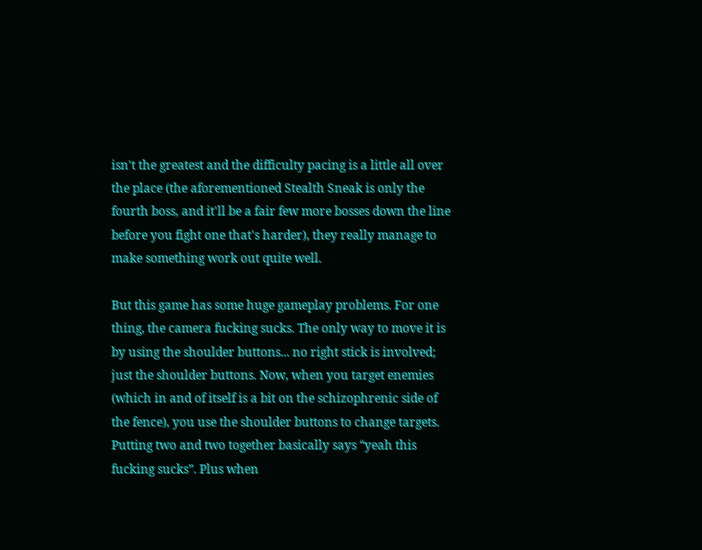isn't the greatest and the difficulty pacing is a little all over the place (the aforementioned Stealth Sneak is only the fourth boss, and it'll be a fair few more bosses down the line before you fight one that's harder), they really manage to make something work out quite well.

But this game has some huge gameplay problems. For one thing, the camera fucking sucks. The only way to move it is by using the shoulder buttons... no right stick is involved; just the shoulder buttons. Now, when you target enemies (which in and of itself is a bit on the schizophrenic side of the fence), you use the shoulder buttons to change targets. Putting two and two together basically says “yeah this fucking sucks”. Plus when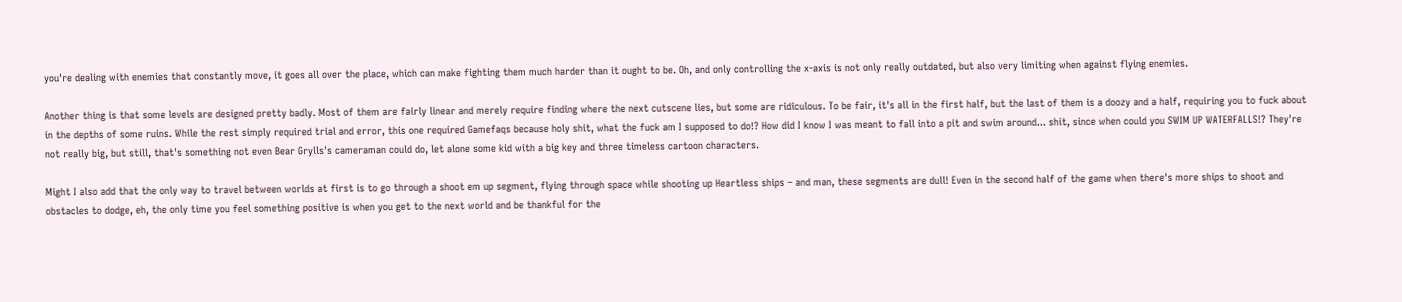you're dealing with enemies that constantly move, it goes all over the place, which can make fighting them much harder than it ought to be. Oh, and only controlling the x-axis is not only really outdated, but also very limiting when against flying enemies.

Another thing is that some levels are designed pretty badly. Most of them are fairly linear and merely require finding where the next cutscene lies, but some are ridiculous. To be fair, it's all in the first half, but the last of them is a doozy and a half, requiring you to fuck about in the depths of some ruins. While the rest simply required trial and error, this one required Gamefaqs because holy shit, what the fuck am I supposed to do!? How did I know I was meant to fall into a pit and swim around... shit, since when could you SWIM UP WATERFALLS!? They're not really big, but still, that's something not even Bear Grylls's cameraman could do, let alone some kid with a big key and three timeless cartoon characters.

Might I also add that the only way to travel between worlds at first is to go through a shoot em up segment, flying through space while shooting up Heartless ships – and man, these segments are dull! Even in the second half of the game when there's more ships to shoot and obstacles to dodge, eh, the only time you feel something positive is when you get to the next world and be thankful for the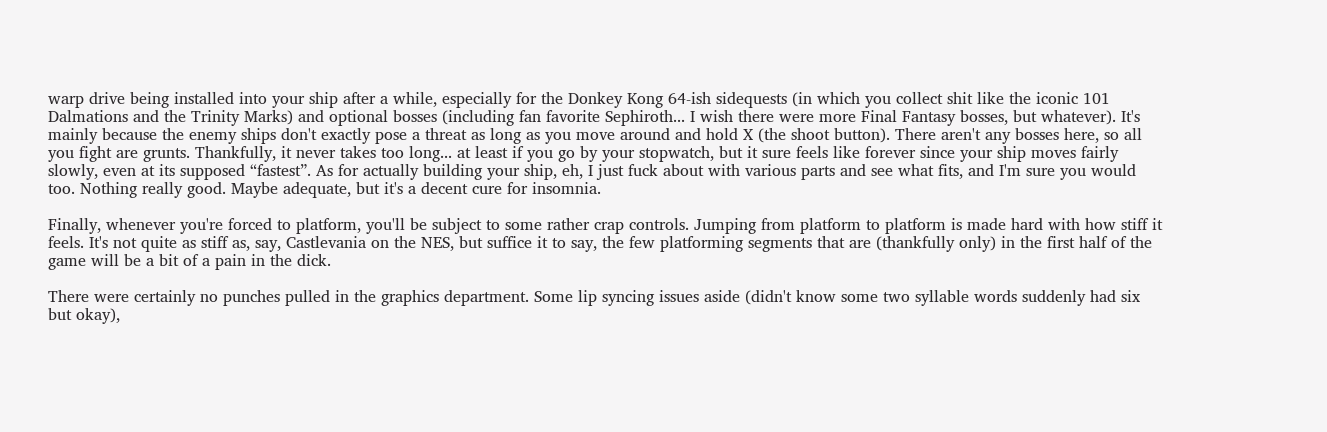warp drive being installed into your ship after a while, especially for the Donkey Kong 64-ish sidequests (in which you collect shit like the iconic 101 Dalmations and the Trinity Marks) and optional bosses (including fan favorite Sephiroth... I wish there were more Final Fantasy bosses, but whatever). It's mainly because the enemy ships don't exactly pose a threat as long as you move around and hold X (the shoot button). There aren't any bosses here, so all you fight are grunts. Thankfully, it never takes too long... at least if you go by your stopwatch, but it sure feels like forever since your ship moves fairly slowly, even at its supposed “fastest”. As for actually building your ship, eh, I just fuck about with various parts and see what fits, and I'm sure you would too. Nothing really good. Maybe adequate, but it's a decent cure for insomnia.

Finally, whenever you're forced to platform, you'll be subject to some rather crap controls. Jumping from platform to platform is made hard with how stiff it feels. It's not quite as stiff as, say, Castlevania on the NES, but suffice it to say, the few platforming segments that are (thankfully only) in the first half of the game will be a bit of a pain in the dick.

There were certainly no punches pulled in the graphics department. Some lip syncing issues aside (didn't know some two syllable words suddenly had six but okay),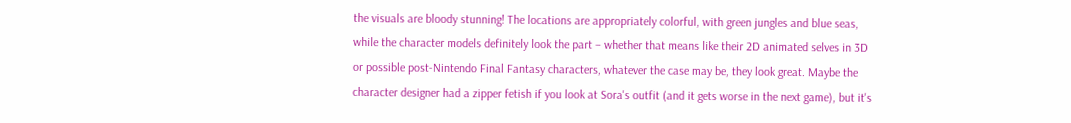the visuals are bloody stunning! The locations are appropriately colorful, with green jungles and blue seas, while the character models definitely look the part – whether that means like their 2D animated selves in 3D or possible post-Nintendo Final Fantasy characters, whatever the case may be, they look great. Maybe the character designer had a zipper fetish if you look at Sora's outfit (and it gets worse in the next game), but it's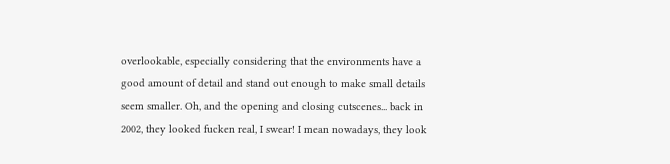overlookable, especially considering that the environments have a good amount of detail and stand out enough to make small details seem smaller. Oh, and the opening and closing cutscenes... back in 2002, they looked fucken real, I swear! I mean nowadays, they look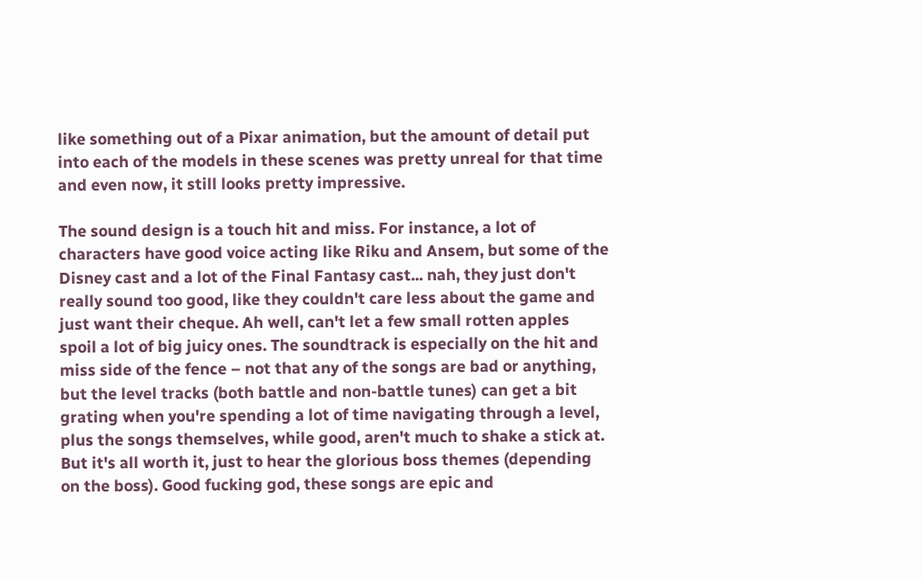like something out of a Pixar animation, but the amount of detail put into each of the models in these scenes was pretty unreal for that time and even now, it still looks pretty impressive.

The sound design is a touch hit and miss. For instance, a lot of characters have good voice acting like Riku and Ansem, but some of the Disney cast and a lot of the Final Fantasy cast... nah, they just don't really sound too good, like they couldn't care less about the game and just want their cheque. Ah well, can't let a few small rotten apples spoil a lot of big juicy ones. The soundtrack is especially on the hit and miss side of the fence – not that any of the songs are bad or anything, but the level tracks (both battle and non-battle tunes) can get a bit grating when you're spending a lot of time navigating through a level, plus the songs themselves, while good, aren't much to shake a stick at. But it's all worth it, just to hear the glorious boss themes (depending on the boss). Good fucking god, these songs are epic and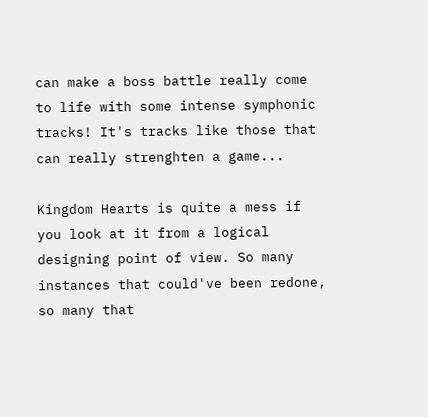can make a boss battle really come to life with some intense symphonic tracks! It's tracks like those that can really strenghten a game...

Kingdom Hearts is quite a mess if you look at it from a logical designing point of view. So many instances that could've been redone, so many that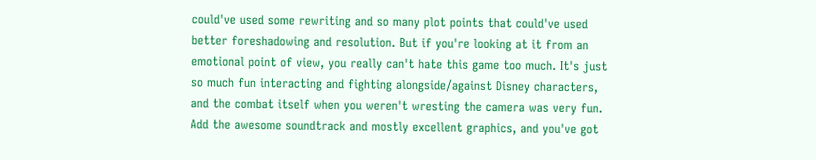could've used some rewriting and so many plot points that could've used better foreshadowing and resolution. But if you're looking at it from an emotional point of view, you really can't hate this game too much. It's just so much fun interacting and fighting alongside/against Disney characters, and the combat itself when you weren't wresting the camera was very fun. Add the awesome soundtrack and mostly excellent graphics, and you've got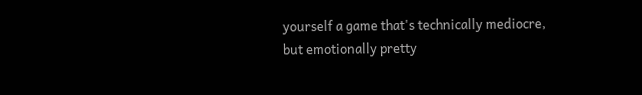yourself a game that's technically mediocre, but emotionally pretty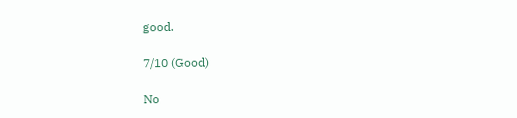good.

7/10 (Good)

No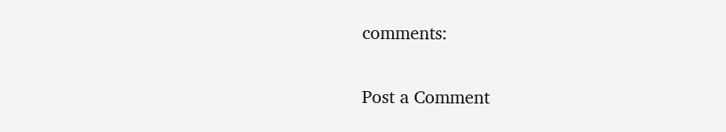comments:

Post a Comment